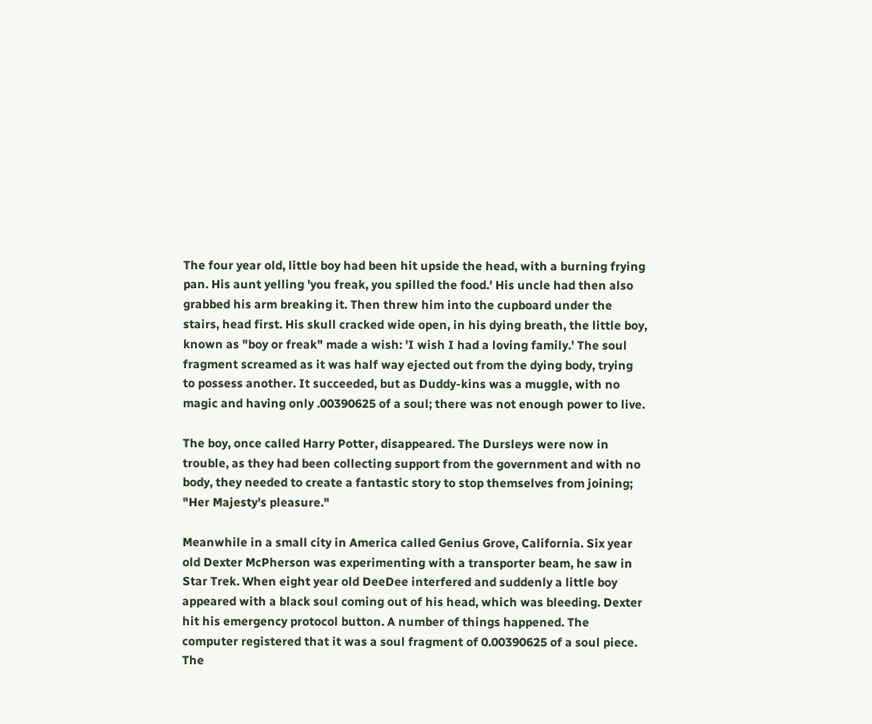The four year old, little boy had been hit upside the head, with a burning frying pan. His aunt yelling 'you freak, you spilled the food.' His uncle had then also grabbed his arm breaking it. Then threw him into the cupboard under the stairs, head first. His skull cracked wide open, in his dying breath, the little boy, known as "boy or freak" made a wish: 'I wish I had a loving family.' The soul fragment screamed as it was half way ejected out from the dying body, trying to possess another. It succeeded, but as Duddy-kins was a muggle, with no magic and having only .00390625 of a soul; there was not enough power to live.

The boy, once called Harry Potter, disappeared. The Dursleys were now in trouble, as they had been collecting support from the government and with no body, they needed to create a fantastic story to stop themselves from joining; "Her Majesty's pleasure."

Meanwhile in a small city in America called Genius Grove, California. Six year old Dexter McPherson was experimenting with a transporter beam, he saw in Star Trek. When eight year old DeeDee interfered and suddenly a little boy appeared with a black soul coming out of his head, which was bleeding. Dexter hit his emergency protocol button. A number of things happened. The computer registered that it was a soul fragment of 0.00390625 of a soul piece. The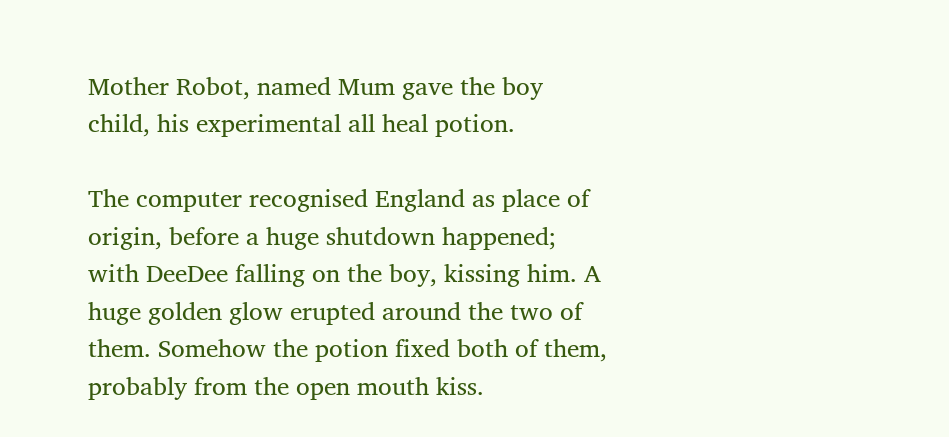Mother Robot, named Mum gave the boy child, his experimental all heal potion.

The computer recognised England as place of origin, before a huge shutdown happened; with DeeDee falling on the boy, kissing him. A huge golden glow erupted around the two of them. Somehow the potion fixed both of them, probably from the open mouth kiss.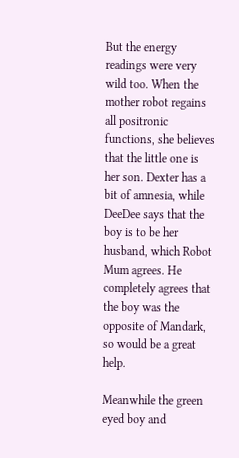But the energy readings were very wild too. When the mother robot regains all positronic functions, she believes that the little one is her son. Dexter has a bit of amnesia, while DeeDee says that the boy is to be her husband, which Robot Mum agrees. He completely agrees that the boy was the opposite of Mandark, so would be a great help.

Meanwhile the green eyed boy and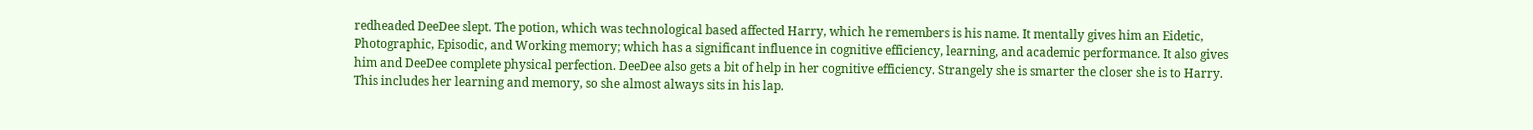redheaded DeeDee slept. The potion, which was technological based affected Harry, which he remembers is his name. It mentally gives him an Eidetic, Photographic, Episodic, and Working memory; which has a significant influence in cognitive efficiency, learning, and academic performance. It also gives him and DeeDee complete physical perfection. DeeDee also gets a bit of help in her cognitive efficiency. Strangely she is smarter the closer she is to Harry. This includes her learning and memory, so she almost always sits in his lap.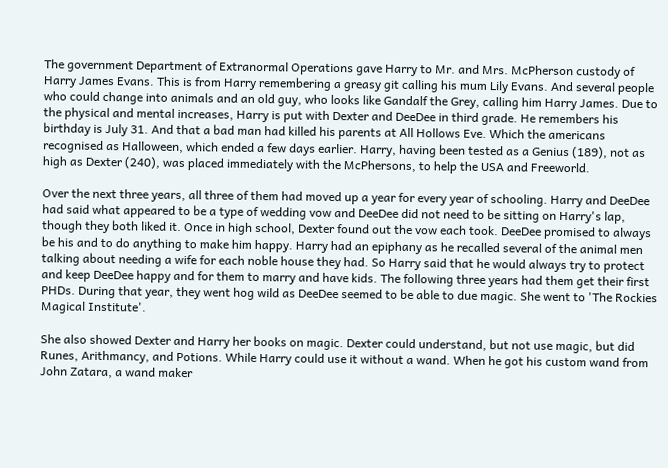The government Department of Extranormal Operations gave Harry to Mr. and Mrs. McPherson custody of Harry James Evans. This is from Harry remembering a greasy git calling his mum Lily Evans. And several people who could change into animals and an old guy, who looks like Gandalf the Grey, calling him Harry James. Due to the physical and mental increases, Harry is put with Dexter and DeeDee in third grade. He remembers his birthday is July 31. And that a bad man had killed his parents at All Hollows Eve. Which the americans recognised as Halloween, which ended a few days earlier. Harry, having been tested as a Genius (189), not as high as Dexter (240), was placed immediately with the McPhersons, to help the USA and Freeworld.

Over the next three years, all three of them had moved up a year for every year of schooling. Harry and DeeDee had said what appeared to be a type of wedding vow and DeeDee did not need to be sitting on Harry's lap, though they both liked it. Once in high school, Dexter found out the vow each took. DeeDee promised to always be his and to do anything to make him happy. Harry had an epiphany as he recalled several of the animal men talking about needing a wife for each noble house they had. So Harry said that he would always try to protect and keep DeeDee happy and for them to marry and have kids. The following three years had them get their first PHDs. During that year, they went hog wild as DeeDee seemed to be able to due magic. She went to 'The Rockies Magical Institute'.

She also showed Dexter and Harry her books on magic. Dexter could understand, but not use magic, but did Runes, Arithmancy, and Potions. While Harry could use it without a wand. When he got his custom wand from John Zatara, a wand maker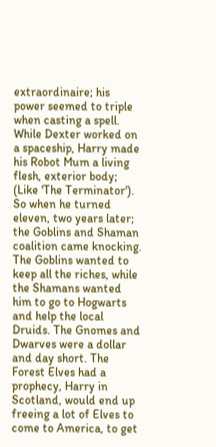extraordinaire; his power seemed to triple when casting a spell. While Dexter worked on a spaceship, Harry made his Robot Mum a living flesh, exterior body; (Like 'The Terminator'). So when he turned eleven, two years later; the Goblins and Shaman coalition came knocking. The Goblins wanted to keep all the riches, while the Shamans wanted him to go to Hogwarts and help the local Druids. The Gnomes and Dwarves were a dollar and day short. The Forest Elves had a prophecy, Harry in Scotland, would end up freeing a lot of Elves to come to America, to get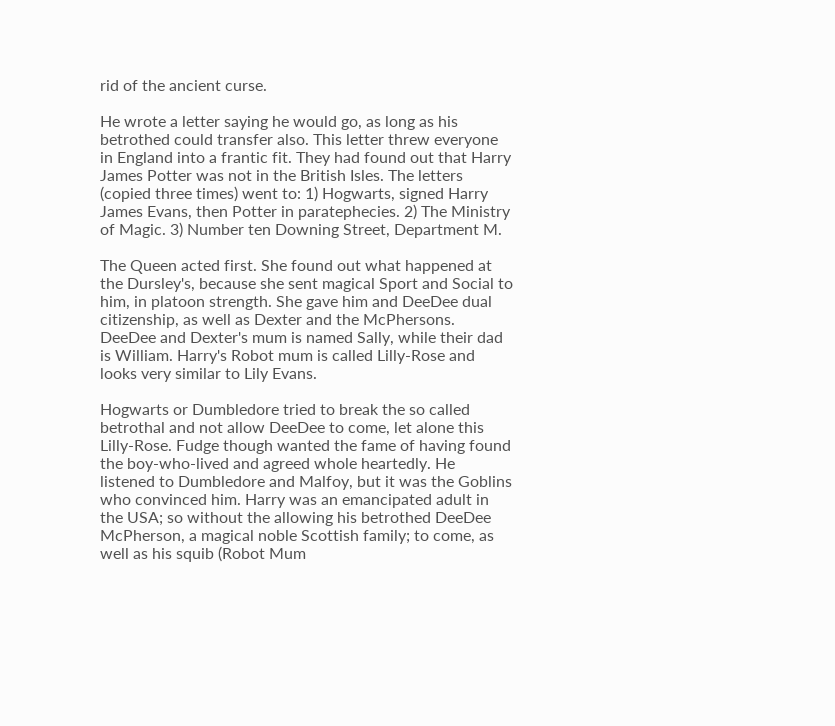rid of the ancient curse.

He wrote a letter saying he would go, as long as his betrothed could transfer also. This letter threw everyone in England into a frantic fit. They had found out that Harry James Potter was not in the British Isles. The letters (copied three times) went to: 1) Hogwarts, signed Harry James Evans, then Potter in paratephecies. 2) The Ministry of Magic. 3) Number ten Downing Street, Department M.

The Queen acted first. She found out what happened at the Dursley's, because she sent magical Sport and Social to him, in platoon strength. She gave him and DeeDee dual citizenship, as well as Dexter and the McPhersons. DeeDee and Dexter's mum is named Sally, while their dad is William. Harry's Robot mum is called Lilly-Rose and looks very similar to Lily Evans.

Hogwarts or Dumbledore tried to break the so called betrothal and not allow DeeDee to come, let alone this Lilly-Rose. Fudge though wanted the fame of having found the boy-who-lived and agreed whole heartedly. He listened to Dumbledore and Malfoy, but it was the Goblins who convinced him. Harry was an emancipated adult in the USA; so without the allowing his betrothed DeeDee McPherson, a magical noble Scottish family; to come, as well as his squib (Robot Mum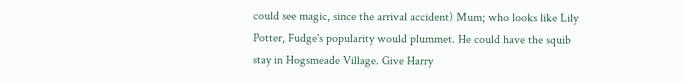could see magic, since the arrival accident) Mum; who looks like Lily Potter, Fudge's popularity would plummet. He could have the squib stay in Hogsmeade Village. Give Harry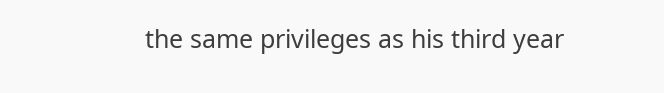the same privileges as his third year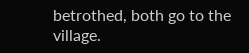betrothed, both go to the village.